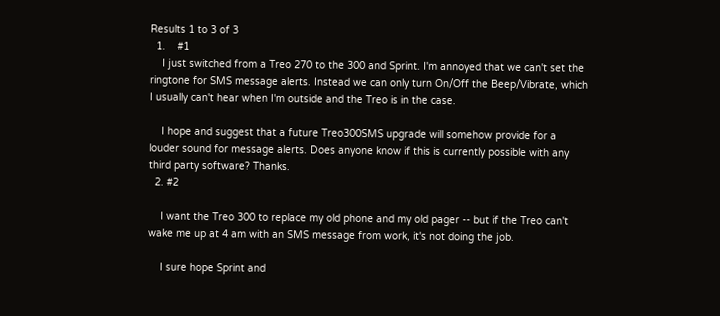Results 1 to 3 of 3
  1.    #1
    I just switched from a Treo 270 to the 300 and Sprint. I'm annoyed that we can't set the ringtone for SMS message alerts. Instead we can only turn On/Off the Beep/Vibrate, which I usually can't hear when I'm outside and the Treo is in the case.

    I hope and suggest that a future Treo300SMS upgrade will somehow provide for a louder sound for message alerts. Does anyone know if this is currently possible with any third party software? Thanks.
  2. #2

    I want the Treo 300 to replace my old phone and my old pager -- but if the Treo can't wake me up at 4 am with an SMS message from work, it's not doing the job.

    I sure hope Sprint and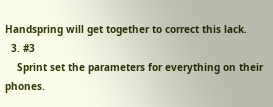Handspring will get together to correct this lack.
  3. #3
    Sprint set the parameters for everything on their phones.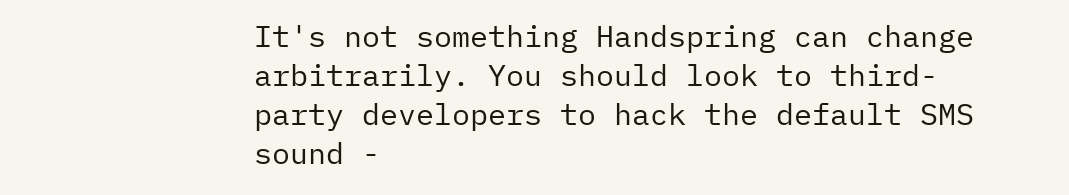It's not something Handspring can change arbitrarily. You should look to third-party developers to hack the default SMS sound -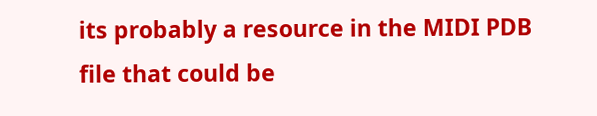its probably a resource in the MIDI PDB file that could be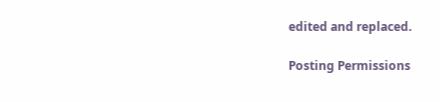edited and replaced.

Posting Permissions